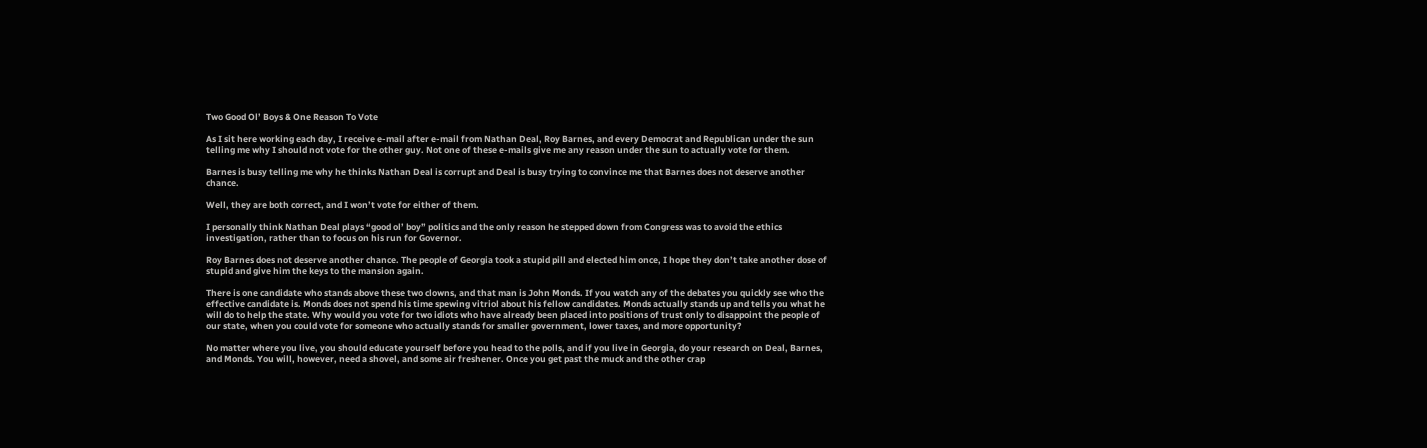Two Good Ol’ Boys & One Reason To Vote

As I sit here working each day, I receive e-mail after e-mail from Nathan Deal, Roy Barnes, and every Democrat and Republican under the sun telling me why I should not vote for the other guy. Not one of these e-mails give me any reason under the sun to actually vote for them.

Barnes is busy telling me why he thinks Nathan Deal is corrupt and Deal is busy trying to convince me that Barnes does not deserve another chance.

Well, they are both correct, and I won’t vote for either of them.

I personally think Nathan Deal plays “good ol’ boy” politics and the only reason he stepped down from Congress was to avoid the ethics investigation, rather than to focus on his run for Governor.

Roy Barnes does not deserve another chance. The people of Georgia took a stupid pill and elected him once, I hope they don’t take another dose of stupid and give him the keys to the mansion again.

There is one candidate who stands above these two clowns, and that man is John Monds. If you watch any of the debates you quickly see who the effective candidate is. Monds does not spend his time spewing vitriol about his fellow candidates. Monds actually stands up and tells you what he will do to help the state. Why would you vote for two idiots who have already been placed into positions of trust only to disappoint the people of our state, when you could vote for someone who actually stands for smaller government, lower taxes, and more opportunity?

No matter where you live, you should educate yourself before you head to the polls, and if you live in Georgia, do your research on Deal, Barnes, and Monds. You will, however, need a shovel, and some air freshener. Once you get past the muck and the other crap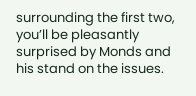surrounding the first two, you’ll be pleasantly surprised by Monds and his stand on the issues.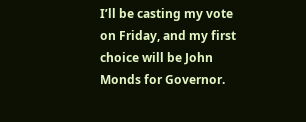I’ll be casting my vote on Friday, and my first choice will be John Monds for Governor.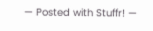— Posted with Stuffr! —